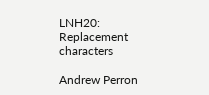LNH20: Replacement characters

Andrew Perron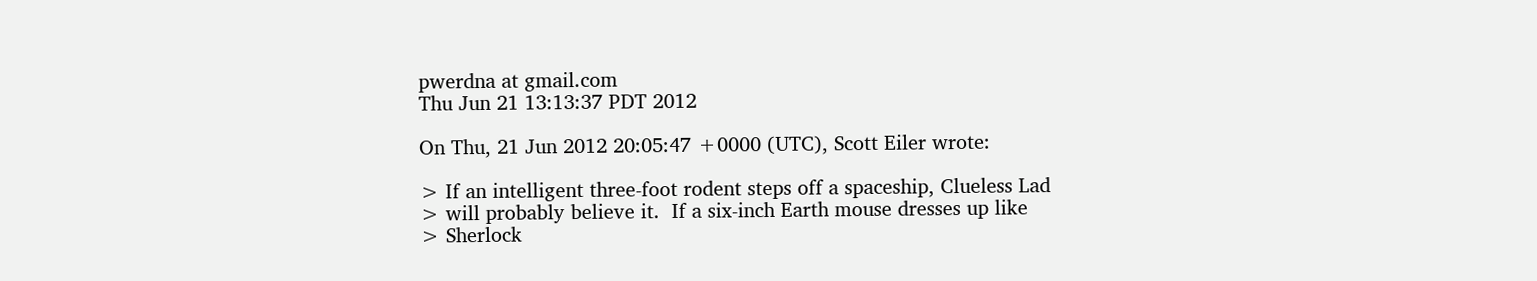pwerdna at gmail.com
Thu Jun 21 13:13:37 PDT 2012

On Thu, 21 Jun 2012 20:05:47 +0000 (UTC), Scott Eiler wrote:

> If an intelligent three-foot rodent steps off a spaceship, Clueless Lad
> will probably believe it.  If a six-inch Earth mouse dresses up like
> Sherlock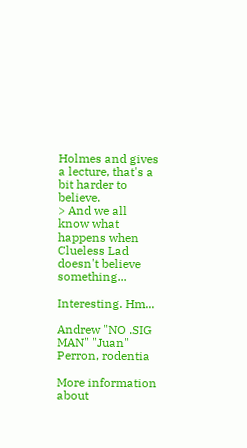Holmes and gives a lecture, that's a bit harder to believe.
> And we all know what happens when Clueless Lad doesn't believe something...

Interesting. Hm...

Andrew "NO .SIG MAN" "Juan" Perron, rodentia

More information about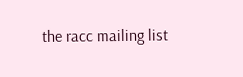the racc mailing list